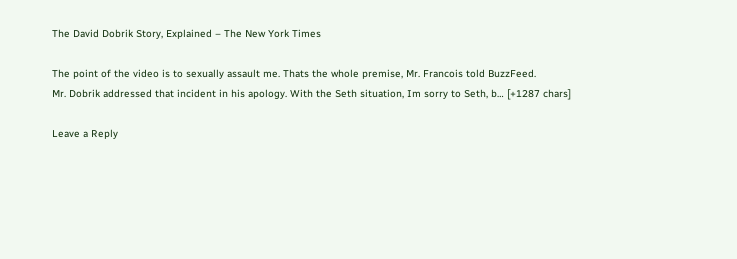The David Dobrik Story, Explained – The New York Times

The point of the video is to sexually assault me. Thats the whole premise, Mr. Francois told BuzzFeed.
Mr. Dobrik addressed that incident in his apology. With the Seth situation, Im sorry to Seth, b… [+1287 chars]

Leave a Reply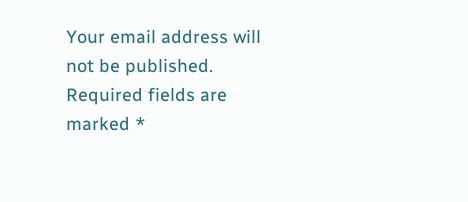Your email address will not be published. Required fields are marked *